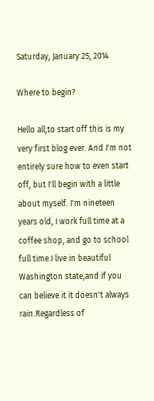Saturday, January 25, 2014

Where to begin?

Hello all,to start off this is my very first blog ever. And I'm not entirely sure how to even start off, but I'll begin with a little about myself. I'm nineteen years old, I work full time at a coffee shop, and go to school full time.I live in beautiful Washington state,and if you can believe it it doesn't always rain.Regardless of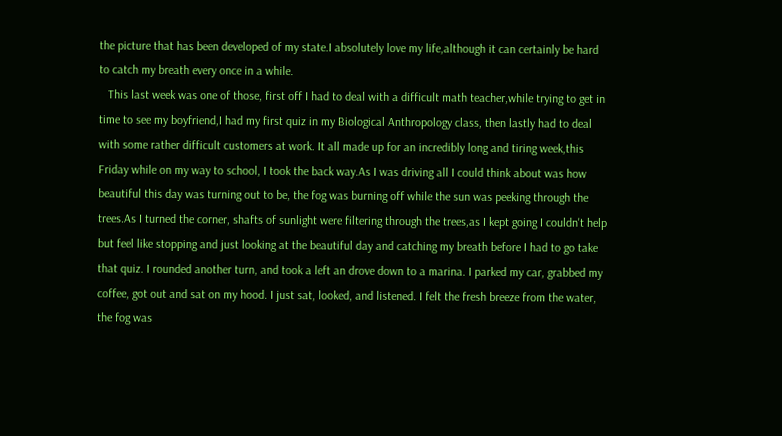the picture that has been developed of my state.I absolutely love my life,although it can certainly be hard to catch my breath every once in a while.
   This last week was one of those, first off I had to deal with a difficult math teacher,while trying to get in time to see my boyfriend,I had my first quiz in my Biological Anthropology class, then lastly had to deal with some rather difficult customers at work. It all made up for an incredibly long and tiring week,this Friday while on my way to school, I took the back way.As I was driving all I could think about was how beautiful this day was turning out to be, the fog was burning off while the sun was peeking through the trees.As I turned the corner, shafts of sunlight were filtering through the trees,as I kept going I couldn't help but feel like stopping and just looking at the beautiful day and catching my breath before I had to go take that quiz. I rounded another turn, and took a left an drove down to a marina. I parked my car, grabbed my coffee, got out and sat on my hood. I just sat, looked, and listened. I felt the fresh breeze from the water, the fog was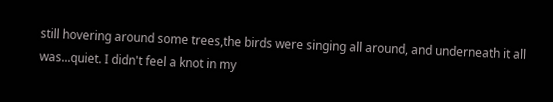still hovering around some trees,the birds were singing all around, and underneath it all was...quiet. I didn't feel a knot in my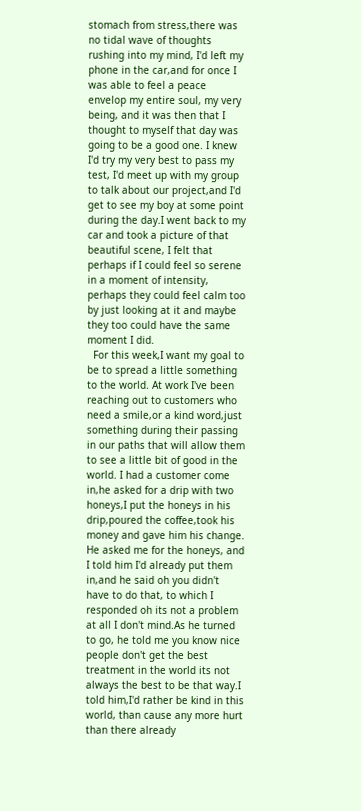stomach from stress,there was no tidal wave of thoughts rushing into my mind, I'd left my phone in the car,and for once I was able to feel a peace envelop my entire soul, my very being, and it was then that I thought to myself that day was going to be a good one. I knew I'd try my very best to pass my test, I'd meet up with my group to talk about our project,and I'd get to see my boy at some point during the day.I went back to my car and took a picture of that beautiful scene, I felt that perhaps if I could feel so serene in a moment of intensity, perhaps they could feel calm too by just looking at it and maybe they too could have the same moment I did.
  For this week,I want my goal to be to spread a little something to the world. At work I've been reaching out to customers who need a smile,or a kind word,just something during their passing in our paths that will allow them to see a little bit of good in the world. I had a customer come in,he asked for a drip with two honeys,I put the honeys in his drip,poured the coffee,took his money and gave him his change. He asked me for the honeys, and I told him I'd already put them in,and he said oh you didn't have to do that, to which I responded oh its not a problem at all I don't mind.As he turned to go, he told me you know nice people don't get the best treatment in the world its not always the best to be that way.I told him,I'd rather be kind in this world, than cause any more hurt than there already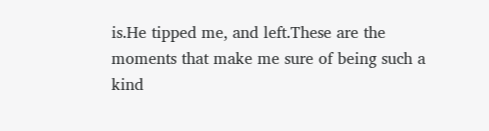is.He tipped me, and left.These are the moments that make me sure of being such a kind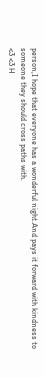person,I hope that everyone has a wonderful night.And pays it forward with kindness to someone they should cross paths with.
<3 <3 H